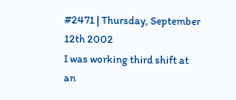#2471 | Thursday, September 12th 2002
I was working third shift at an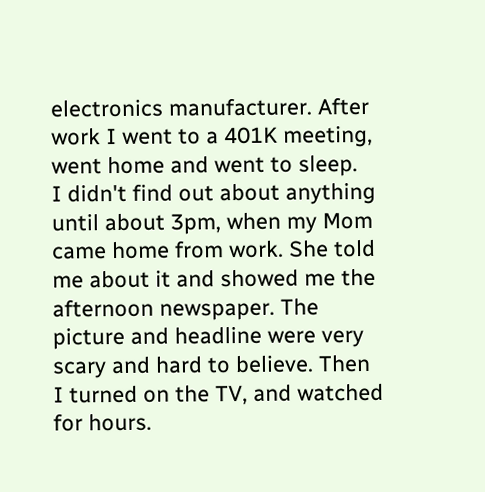electronics manufacturer. After
work I went to a 401K meeting,
went home and went to sleep.
I didn't find out about anything
until about 3pm, when my Mom
came home from work. She told
me about it and showed me the
afternoon newspaper. The
picture and headline were very
scary and hard to believe. Then
I turned on the TV, and watched
for hours.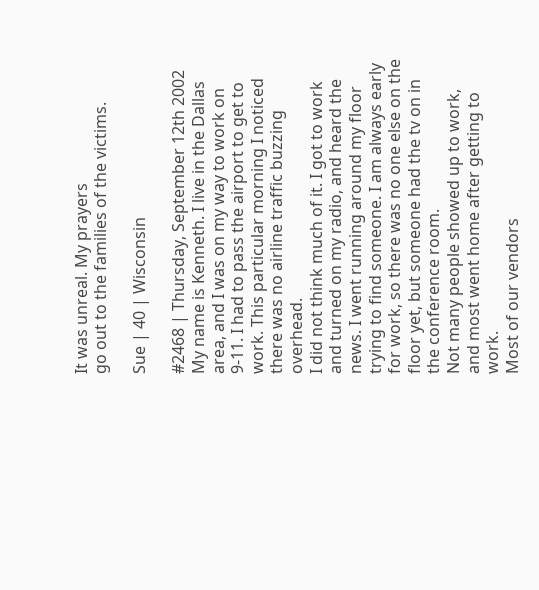It was unreal. My prayers
go out to the families of the victims.

Sue | 40 | Wisconsin

#2468 | Thursday, September 12th 2002
My name is Kenneth. I live in the Dallas area, and I was on my way to work on 9-11. I had to pass the airport to get to work. This particular morning I noticed there was no airline traffic buzzing overhead.
I did not think much of it. I got to work and turned on my radio, and heard the news. I went running around my floor trying to find someone. I am always early for work, so there was no one else on the floor yet, but someone had the tv on in the conference room.
Not many people showed up to work, and most went home after getting to work.
Most of our vendors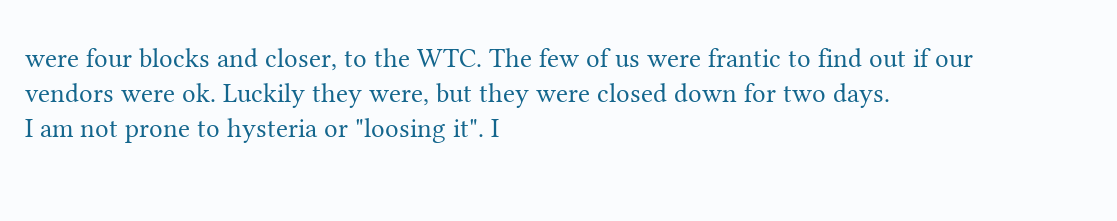were four blocks and closer, to the WTC. The few of us were frantic to find out if our vendors were ok. Luckily they were, but they were closed down for two days.
I am not prone to hysteria or "loosing it". I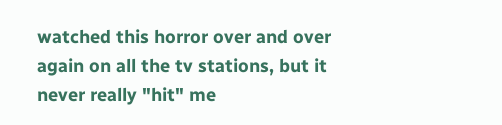watched this horror over and over again on all the tv stations, but it never really "hit" me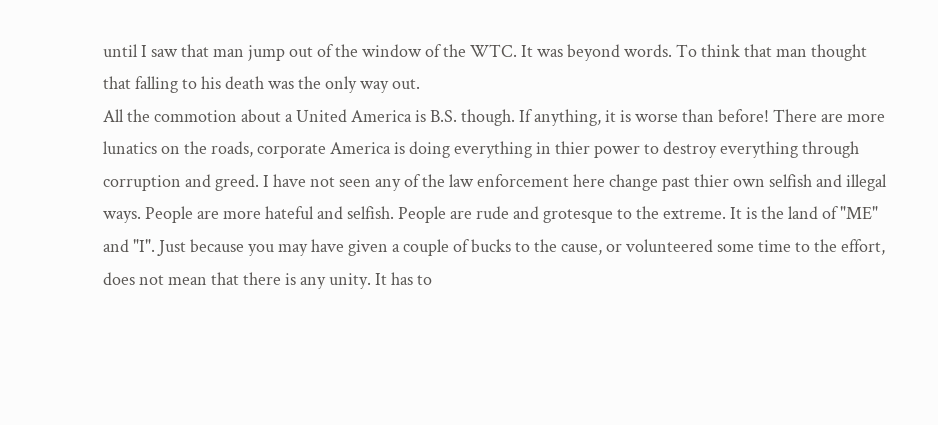until I saw that man jump out of the window of the WTC. It was beyond words. To think that man thought that falling to his death was the only way out.
All the commotion about a United America is B.S. though. If anything, it is worse than before! There are more lunatics on the roads, corporate America is doing everything in thier power to destroy everything through corruption and greed. I have not seen any of the law enforcement here change past thier own selfish and illegal ways. People are more hateful and selfish. People are rude and grotesque to the extreme. It is the land of "ME" and "I". Just because you may have given a couple of bucks to the cause, or volunteered some time to the effort, does not mean that there is any unity. It has to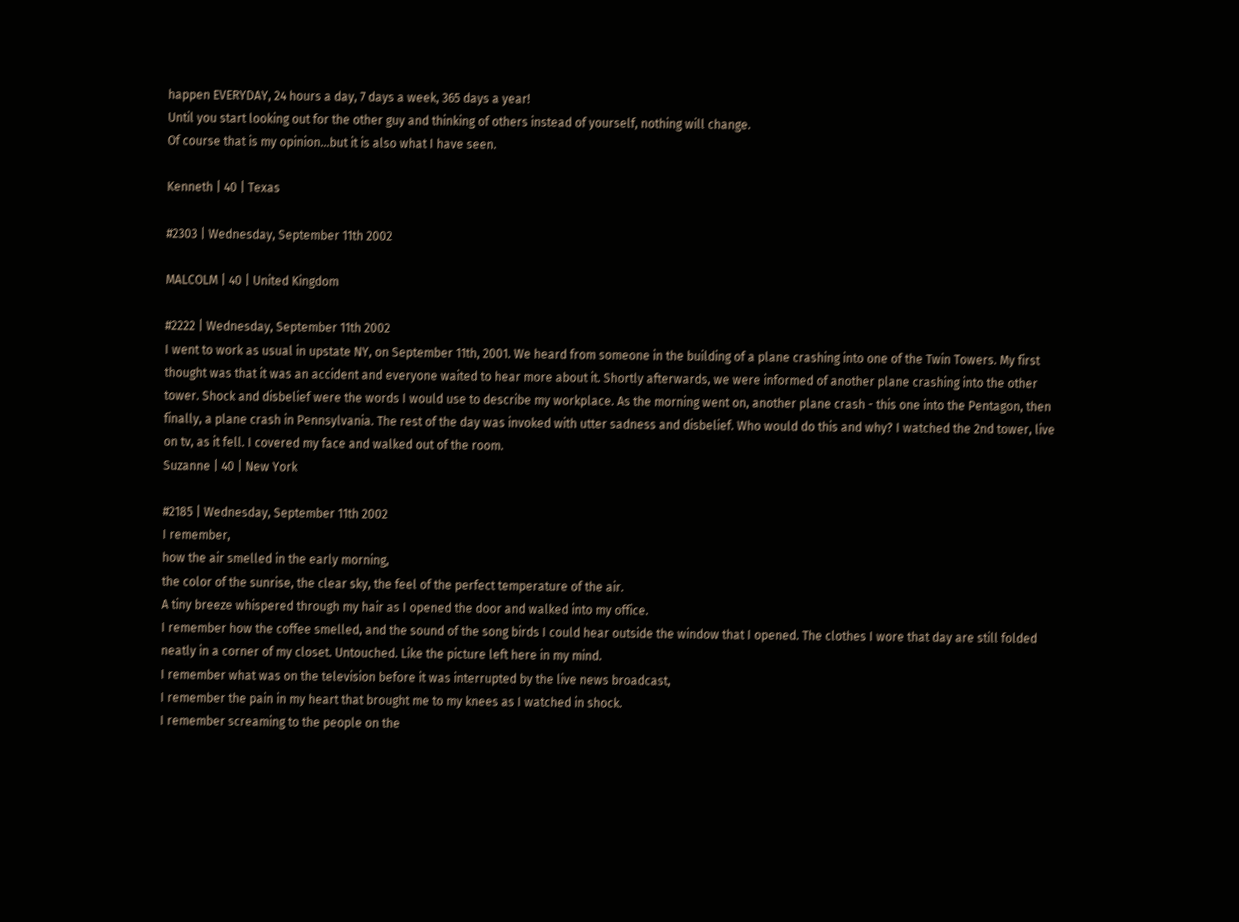happen EVERYDAY, 24 hours a day, 7 days a week, 365 days a year!
Until you start looking out for the other guy and thinking of others instead of yourself, nothing will change.
Of course that is my opinion...but it is also what I have seen.

Kenneth | 40 | Texas

#2303 | Wednesday, September 11th 2002

MALCOLM | 40 | United Kingdom

#2222 | Wednesday, September 11th 2002
I went to work as usual in upstate NY, on September 11th, 2001. We heard from someone in the building of a plane crashing into one of the Twin Towers. My first thought was that it was an accident and everyone waited to hear more about it. Shortly afterwards, we were informed of another plane crashing into the other tower. Shock and disbelief were the words I would use to describe my workplace. As the morning went on, another plane crash - this one into the Pentagon, then finally, a plane crash in Pennsylvania. The rest of the day was invoked with utter sadness and disbelief. Who would do this and why? I watched the 2nd tower, live on tv, as it fell. I covered my face and walked out of the room.
Suzanne | 40 | New York

#2185 | Wednesday, September 11th 2002
I remember,
how the air smelled in the early morning,
the color of the sunrise, the clear sky, the feel of the perfect temperature of the air.
A tiny breeze whispered through my hair as I opened the door and walked into my office.
I remember how the coffee smelled, and the sound of the song birds I could hear outside the window that I opened. The clothes I wore that day are still folded neatly in a corner of my closet. Untouched. Like the picture left here in my mind.
I remember what was on the television before it was interrupted by the live news broadcast,
I remember the pain in my heart that brought me to my knees as I watched in shock.
I remember screaming to the people on the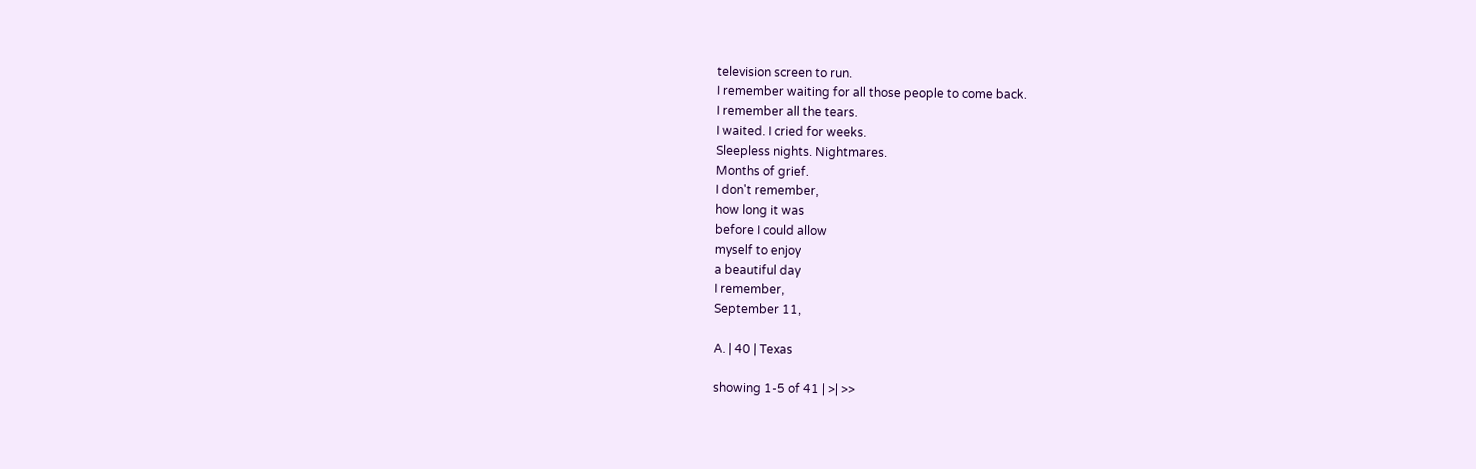television screen to run.
I remember waiting for all those people to come back.
I remember all the tears.
I waited. I cried for weeks.
Sleepless nights. Nightmares.
Months of grief.
I don't remember,
how long it was
before I could allow
myself to enjoy
a beautiful day
I remember,
September 11,

A. | 40 | Texas

showing 1-5 of 41 | >| >>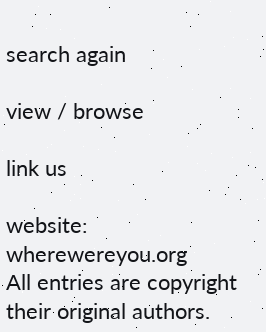search again

view / browse

link us

website: wherewereyou.org
All entries are copyright their original authors.